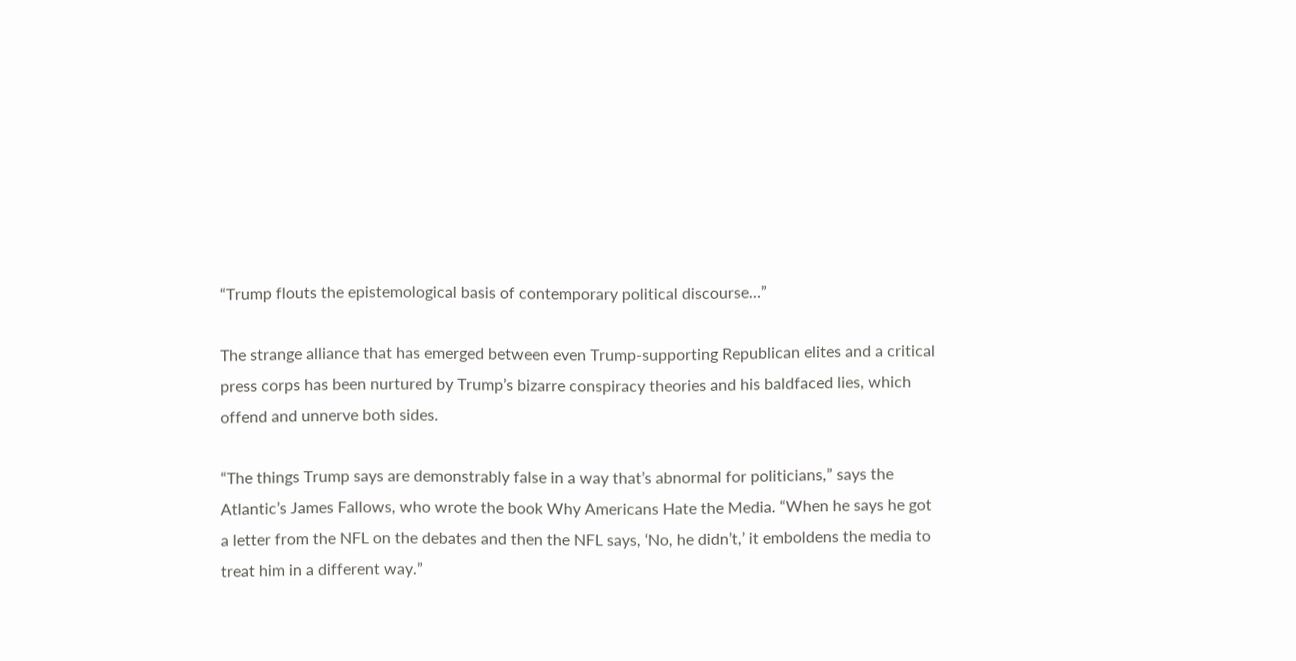“Trump flouts the epistemological basis of contemporary political discourse…”

The strange alliance that has emerged between even Trump-supporting Republican elites and a critical press corps has been nurtured by Trump’s bizarre conspiracy theories and his baldfaced lies, which offend and unnerve both sides.

“The things Trump says are demonstrably false in a way that’s abnormal for politicians,” says the Atlantic’s James Fallows, who wrote the book Why Americans Hate the Media. “When he says he got a letter from the NFL on the debates and then the NFL says, ‘No, he didn’t,’ it emboldens the media to treat him in a different way.”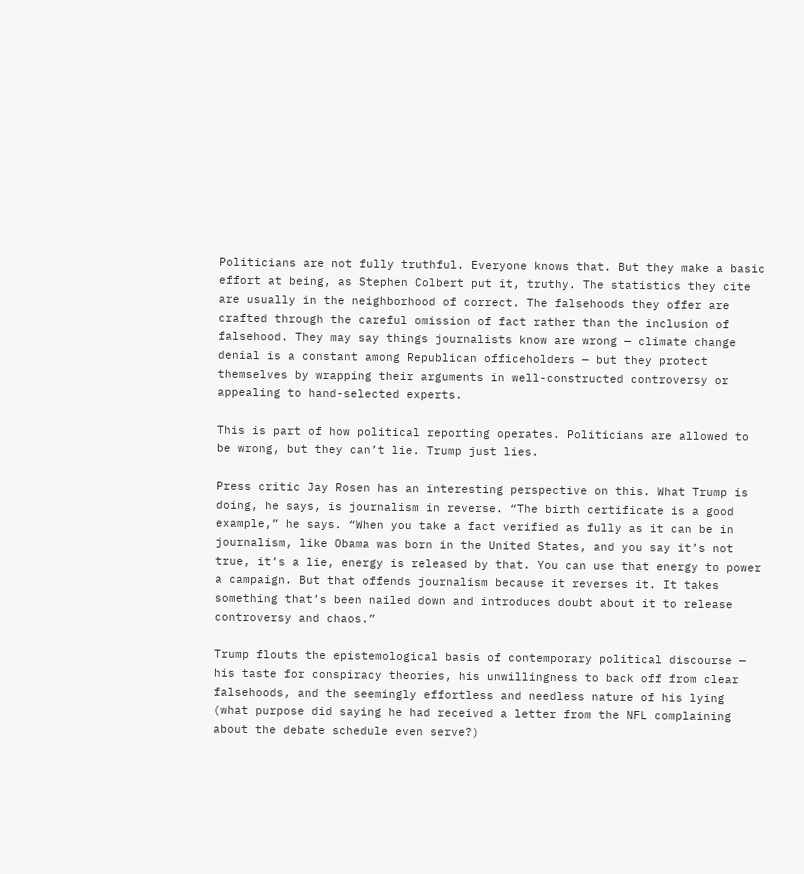Politicians are not fully truthful. Everyone knows that. But they make a basic effort at being, as Stephen Colbert put it, truthy. The statistics they cite are usually in the neighborhood of correct. The falsehoods they offer are crafted through the careful omission of fact rather than the inclusion of falsehood. They may say things journalists know are wrong — climate change denial is a constant among Republican officeholders — but they protect themselves by wrapping their arguments in well-constructed controversy or appealing to hand-selected experts.

This is part of how political reporting operates. Politicians are allowed to be wrong, but they can’t lie. Trump just lies.

Press critic Jay Rosen has an interesting perspective on this. What Trump is doing, he says, is journalism in reverse. “The birth certificate is a good example,” he says. “When you take a fact verified as fully as it can be in journalism, like Obama was born in the United States, and you say it’s not true, it’s a lie, energy is released by that. You can use that energy to power a campaign. But that offends journalism because it reverses it. It takes something that’s been nailed down and introduces doubt about it to release controversy and chaos.”

Trump flouts the epistemological basis of contemporary political discourse — his taste for conspiracy theories, his unwillingness to back off from clear falsehoods, and the seemingly effortless and needless nature of his lying (what purpose did saying he had received a letter from the NFL complaining about the debate schedule even serve?)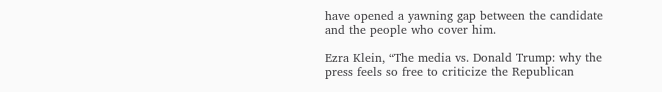have opened a yawning gap between the candidate and the people who cover him.

Ezra Klein, “The media vs. Donald Trump: why the press feels so free to criticize the Republican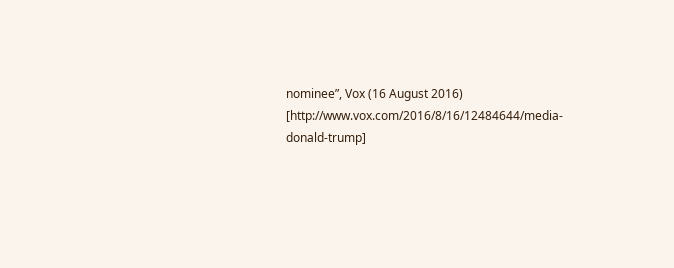nominee”, Vox (16 August 2016) [http://www.vox.com/2016/8/16/12484644/media-donald-trump]